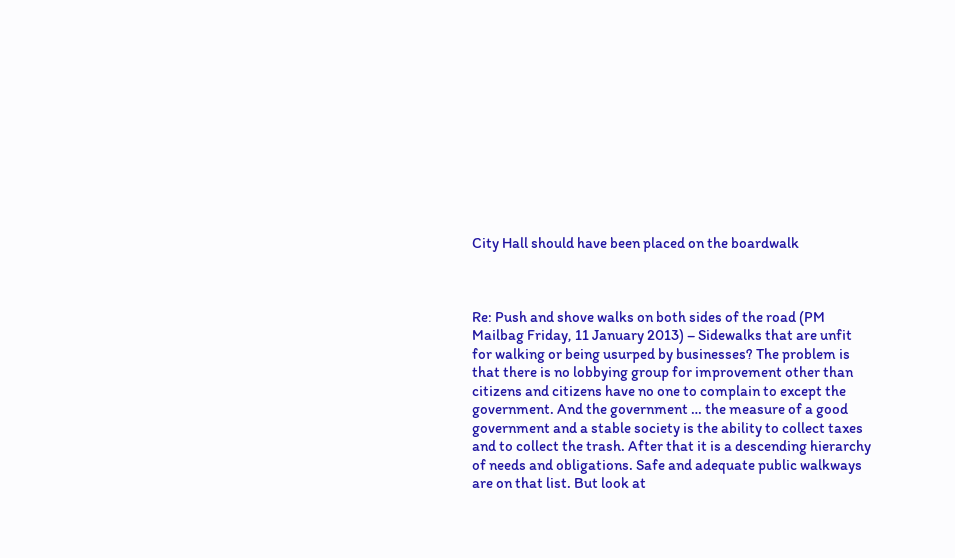City Hall should have been placed on the boardwalk



Re: Push and shove walks on both sides of the road (PM Mailbag Friday, 11 January 2013) – Sidewalks that are unfit for walking or being usurped by businesses? The problem is that there is no lobbying group for improvement other than citizens and citizens have no one to complain to except the government. And the government … the measure of a good government and a stable society is the ability to collect taxes and to collect the trash. After that it is a descending hierarchy of needs and obligations. Safe and adequate public walkways are on that list. But look at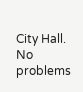City Hall. No problems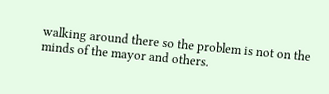walking around there so the problem is not on the minds of the mayor and others.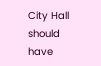City Hall should have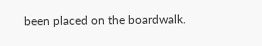been placed on the boardwalk.